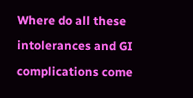Where do all these intolerances and GI complications come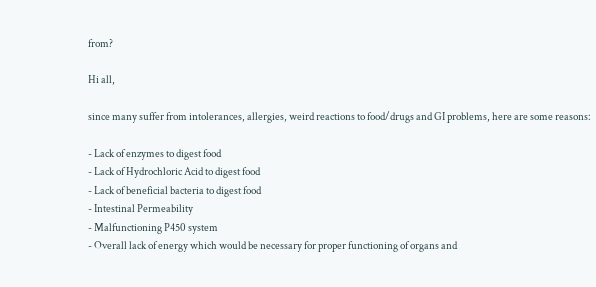from?

Hi all,

since many suffer from intolerances, allergies, weird reactions to food/drugs and GI problems, here are some reasons:

- Lack of enzymes to digest food
- Lack of Hydrochloric Acid to digest food
- Lack of beneficial bacteria to digest food
- Intestinal Permeability
- Malfunctioning P450 system
- Overall lack of energy which would be necessary for proper functioning of organs and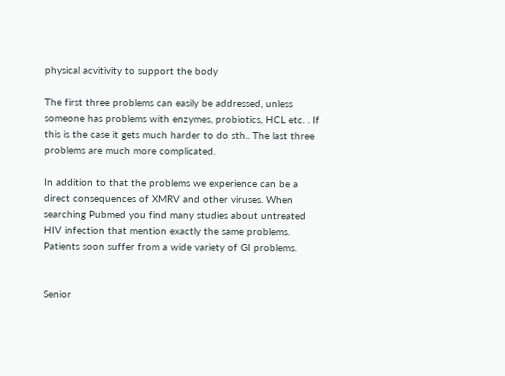physical acvitivity to support the body

The first three problems can easily be addressed, unless someone has problems with enzymes, probiotics, HCL etc. . If this is the case it gets much harder to do sth.. The last three problems are much more complicated.

In addition to that the problems we experience can be a direct consequences of XMRV and other viruses. When searching Pubmed you find many studies about untreated HIV infection that mention exactly the same problems. Patients soon suffer from a wide variety of GI problems.


Senior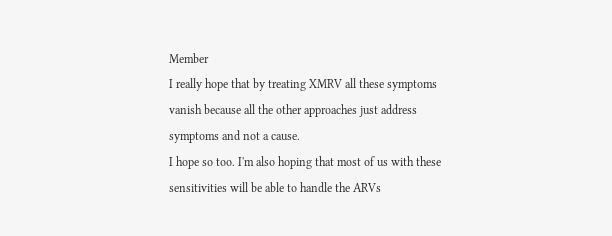Member
I really hope that by treating XMRV all these symptoms vanish because all the other approaches just address symptoms and not a cause.
I hope so too. I'm also hoping that most of us with these sensitivities will be able to handle the ARVs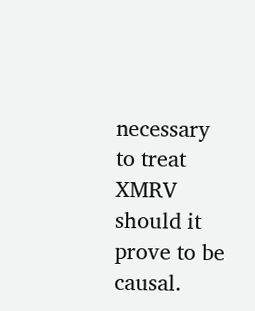necessary to treat XMRV should it prove to be causal.